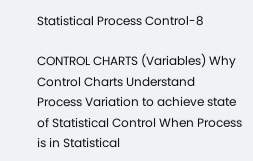Statistical Process Control-8

CONTROL CHARTS (Variables) Why Control Charts Understand Process Variation to achieve state of Statistical Control When Process is in Statistical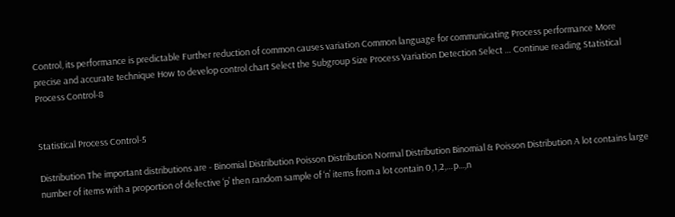Control, its performance is predictable Further reduction of common causes variation Common language for communicating Process performance More precise and accurate technique How to develop control chart Select the Subgroup Size Process Variation Detection Select … Continue reading Statistical Process Control-8


Statistical Process Control-5

Distribution The important distributions are - Binomial Distribution Poisson Distribution Normal Distribution Binomial & Poisson Distribution A lot contains large number of items with a proportion of defective ‘p’ then random sample of ‘n’ items from a lot contain 0,1,2,…p...,n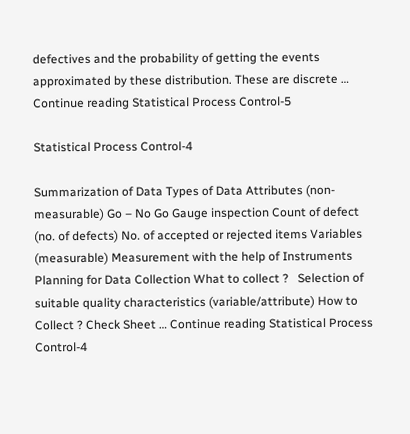defectives and the probability of getting the events approximated by these distribution. These are discrete … Continue reading Statistical Process Control-5

Statistical Process Control-4

Summarization of Data Types of Data Attributes (non-measurable) Go – No Go Gauge inspection Count of defect (no. of defects) No. of accepted or rejected items Variables (measurable) Measurement with the help of Instruments Planning for Data Collection What to collect ?   Selection of suitable quality characteristics (variable/attribute) How to Collect ? Check Sheet … Continue reading Statistical Process Control-4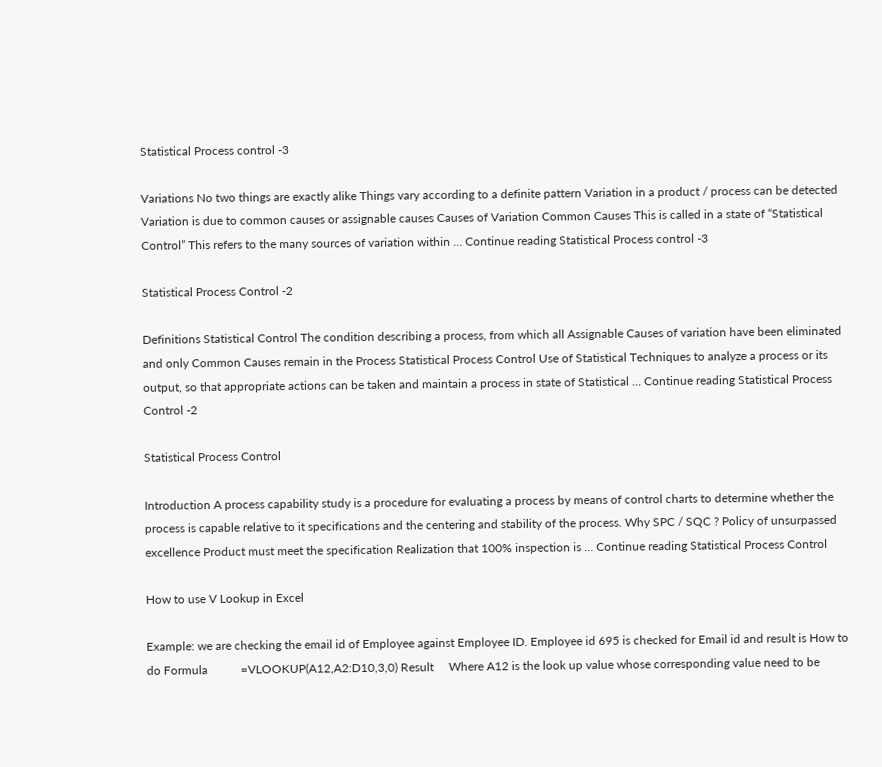Statistical Process control -3

Variations No two things are exactly alike Things vary according to a definite pattern Variation in a product / process can be detected Variation is due to common causes or assignable causes Causes of Variation Common Causes This is called in a state of “Statistical Control” This refers to the many sources of variation within … Continue reading Statistical Process control -3

Statistical Process Control -2

Definitions Statistical Control The condition describing a process, from which all Assignable Causes of variation have been eliminated and only Common Causes remain in the Process Statistical Process Control Use of Statistical Techniques to analyze a process or its output, so that appropriate actions can be taken and maintain a process in state of Statistical … Continue reading Statistical Process Control -2

Statistical Process Control

Introduction A process capability study is a procedure for evaluating a process by means of control charts to determine whether the process is capable relative to it specifications and the centering and stability of the process. Why SPC / SQC ? Policy of unsurpassed excellence Product must meet the specification Realization that 100% inspection is … Continue reading Statistical Process Control

How to use V Lookup in Excel

Example: we are checking the email id of Employee against Employee ID. Employee id 695 is checked for Email id and result is How to do Formula           =VLOOKUP(A12,A2:D10,3,0) Result     Where A12 is the look up value whose corresponding value need to be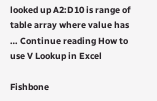looked up A2:D10 is range of table array where value has … Continue reading How to use V Lookup in Excel

Fishbone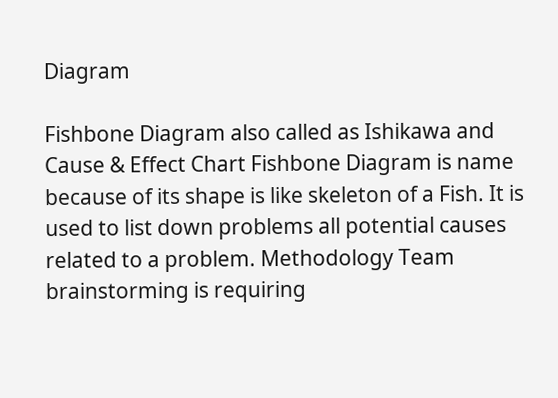Diagram

Fishbone Diagram also called as Ishikawa and Cause & Effect Chart Fishbone Diagram is name because of its shape is like skeleton of a Fish. It is used to list down problems all potential causes related to a problem. Methodology Team brainstorming is requiring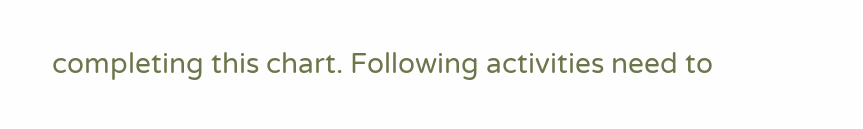completing this chart. Following activities need to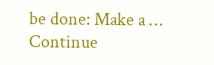be done: Make a … Continue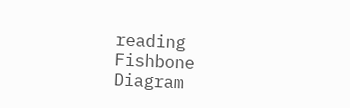reading Fishbone Diagram